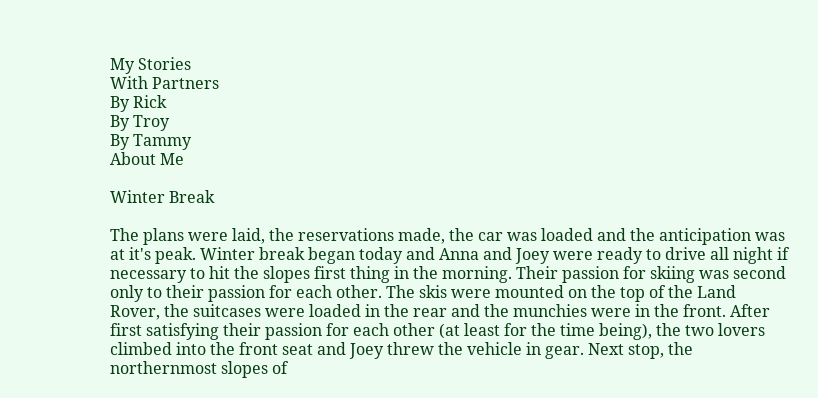My Stories
With Partners
By Rick
By Troy
By Tammy
About Me

Winter Break

The plans were laid, the reservations made, the car was loaded and the anticipation was at it's peak. Winter break began today and Anna and Joey were ready to drive all night if necessary to hit the slopes first thing in the morning. Their passion for skiing was second only to their passion for each other. The skis were mounted on the top of the Land Rover, the suitcases were loaded in the rear and the munchies were in the front. After first satisfying their passion for each other (at least for the time being), the two lovers climbed into the front seat and Joey threw the vehicle in gear. Next stop, the northernmost slopes of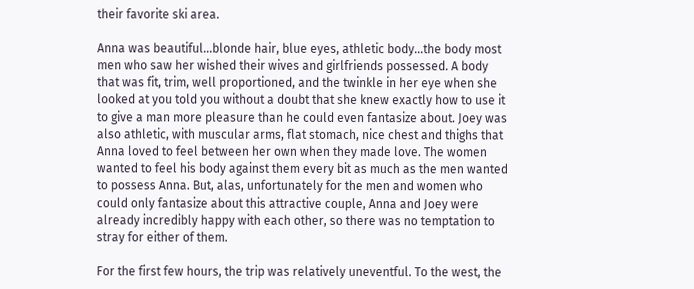their favorite ski area.

Anna was beautiful...blonde hair, blue eyes, athletic body...the body most men who saw her wished their wives and girlfriends possessed. A body that was fit, trim, well proportioned, and the twinkle in her eye when she looked at you told you without a doubt that she knew exactly how to use it to give a man more pleasure than he could even fantasize about. Joey was also athletic, with muscular arms, flat stomach, nice chest and thighs that Anna loved to feel between her own when they made love. The women wanted to feel his body against them every bit as much as the men wanted to possess Anna. But, alas, unfortunately for the men and women who could only fantasize about this attractive couple, Anna and Joey were already incredibly happy with each other, so there was no temptation to stray for either of them.

For the first few hours, the trip was relatively uneventful. To the west, the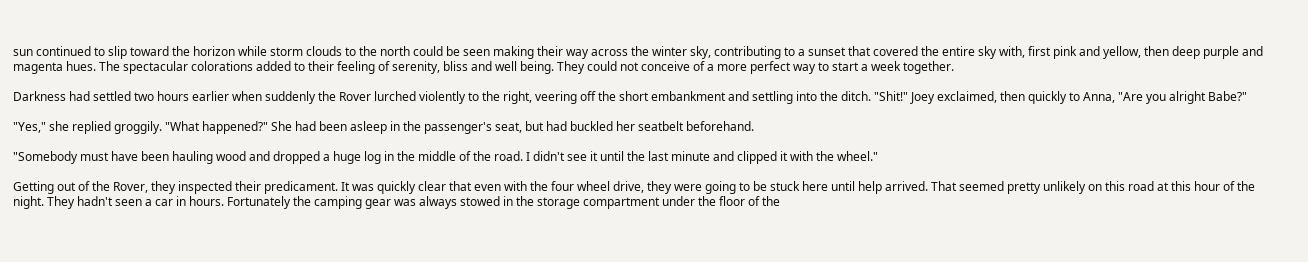sun continued to slip toward the horizon while storm clouds to the north could be seen making their way across the winter sky, contributing to a sunset that covered the entire sky with, first pink and yellow, then deep purple and magenta hues. The spectacular colorations added to their feeling of serenity, bliss and well being. They could not conceive of a more perfect way to start a week together.

Darkness had settled two hours earlier when suddenly the Rover lurched violently to the right, veering off the short embankment and settling into the ditch. "Shit!" Joey exclaimed, then quickly to Anna, "Are you alright Babe?"

"Yes," she replied groggily. "What happened?" She had been asleep in the passenger's seat, but had buckled her seatbelt beforehand.

"Somebody must have been hauling wood and dropped a huge log in the middle of the road. I didn't see it until the last minute and clipped it with the wheel."

Getting out of the Rover, they inspected their predicament. It was quickly clear that even with the four wheel drive, they were going to be stuck here until help arrived. That seemed pretty unlikely on this road at this hour of the night. They hadn't seen a car in hours. Fortunately the camping gear was always stowed in the storage compartment under the floor of the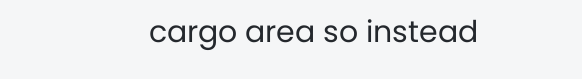cargo area so instead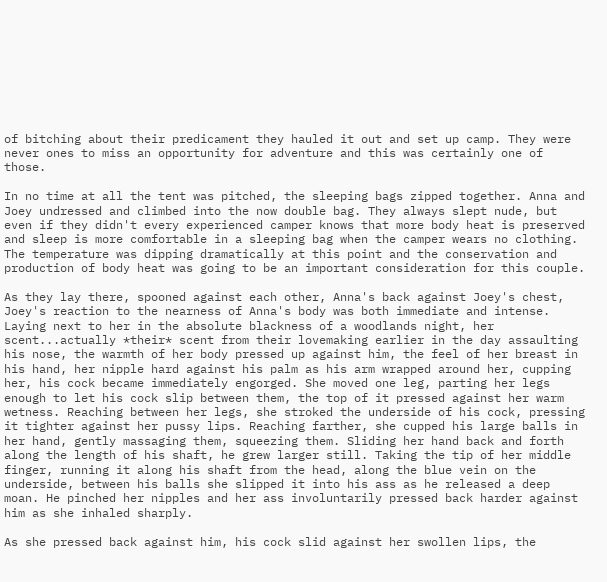of bitching about their predicament they hauled it out and set up camp. They were never ones to miss an opportunity for adventure and this was certainly one of those.

In no time at all the tent was pitched, the sleeping bags zipped together. Anna and Joey undressed and climbed into the now double bag. They always slept nude, but even if they didn't every experienced camper knows that more body heat is preserved and sleep is more comfortable in a sleeping bag when the camper wears no clothing. The temperature was dipping dramatically at this point and the conservation and production of body heat was going to be an important consideration for this couple.

As they lay there, spooned against each other, Anna's back against Joey's chest, Joey's reaction to the nearness of Anna's body was both immediate and intense. Laying next to her in the absolute blackness of a woodlands night, her scent...actually *their* scent from their lovemaking earlier in the day assaulting his nose, the warmth of her body pressed up against him, the feel of her breast in his hand, her nipple hard against his palm as his arm wrapped around her, cupping her, his cock became immediately engorged. She moved one leg, parting her legs enough to let his cock slip between them, the top of it pressed against her warm wetness. Reaching between her legs, she stroked the underside of his cock, pressing it tighter against her pussy lips. Reaching farther, she cupped his large balls in her hand, gently massaging them, squeezing them. Sliding her hand back and forth along the length of his shaft, he grew larger still. Taking the tip of her middle finger, running it along his shaft from the head, along the blue vein on the underside, between his balls she slipped it into his ass as he released a deep moan. He pinched her nipples and her ass involuntarily pressed back harder against him as she inhaled sharply.

As she pressed back against him, his cock slid against her swollen lips, the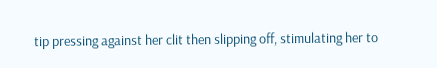tip pressing against her clit then slipping off, stimulating her to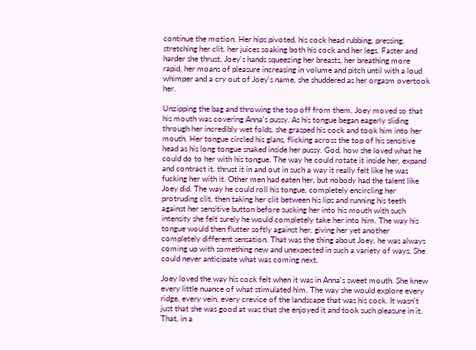continue the motion. Her hips pivoted, his cock head rubbing, pressing, stretching her clit, her juices soaking both his cock and her legs. Faster and harder she thrust, Joey's hands squeezing her breasts, her breathing more rapid, her moans of pleasure increasing in volume and pitch until with a loud whimper and a cry out of Joey's name, she shuddered as her orgasm overtook her.

Unzipping the bag and throwing the top off from them, Joey moved so that his mouth was covering Anna's pussy. As his tongue began eagerly sliding through her incredibly wet folds, she grasped his cock and took him into her mouth. Her tongue circled his glans, flicking across the top of his sensitive head as his long tongue snaked inside her pussy. God, how she loved what he could do to her with his tongue. The way he could rotate it inside her, expand and contract it, thrust it in and out in such a way it really felt like he was fucking her with it. Other men had eaten her, but nobody had the talent like Joey did. The way he could roll his tongue, completely encircling her protruding clit, then taking her clit between his lips and running his teeth against her sensitive button before sucking her into his mouth with such intensity she felt surely he would completely take her into him. The way his tongue would then flutter softly against her, giving her yet another completely different sensation. That was the thing about Joey, he was always coming up with something new and unexpected in such a variety of ways. She could never anticipate what was coming next.

Joey loved the way his cock felt when it was in Anna's sweet mouth. She knew every little nuance of what stimulated him. The way she would explore every ridge, every vein, every crevice of the landscape that was his cock. It wasn't just that she was good at was that she enjoyed it and took such pleasure in it. That, in a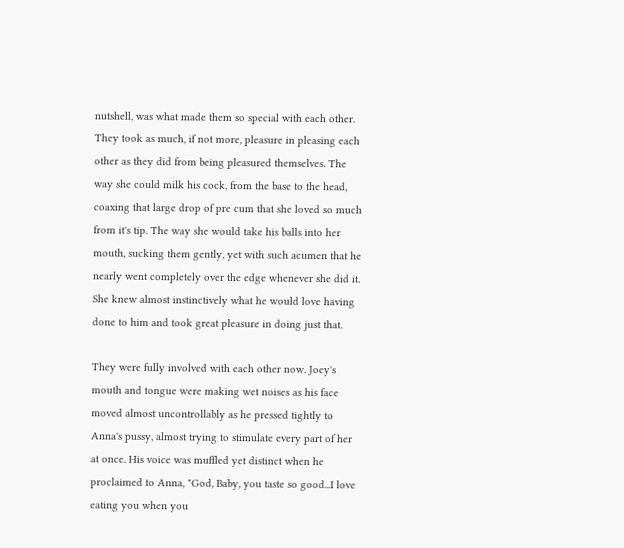nutshell, was what made them so special with each other. They took as much, if not more, pleasure in pleasing each other as they did from being pleasured themselves. The way she could milk his cock, from the base to the head, coaxing that large drop of pre cum that she loved so much from it's tip. The way she would take his balls into her mouth, sucking them gently, yet with such acumen that he nearly went completely over the edge whenever she did it. She knew almost instinctively what he would love having done to him and took great pleasure in doing just that.

They were fully involved with each other now. Joey's mouth and tongue were making wet noises as his face moved almost uncontrollably as he pressed tightly to Anna's pussy, almost trying to stimulate every part of her at once. His voice was muffled yet distinct when he proclaimed to Anna, "God, Baby, you taste so good...I love eating you when you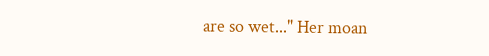are so wet..." Her moan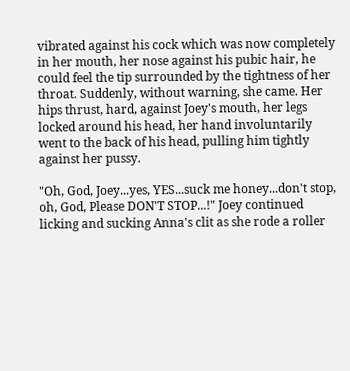vibrated against his cock which was now completely in her mouth, her nose against his pubic hair, he could feel the tip surrounded by the tightness of her throat. Suddenly, without warning, she came. Her hips thrust, hard, against Joey's mouth, her legs locked around his head, her hand involuntarily went to the back of his head, pulling him tightly against her pussy.

"Oh, God, Joey...yes, YES...suck me honey...don't stop, oh, God, Please DON'T STOP...!" Joey continued licking and sucking Anna's clit as she rode a roller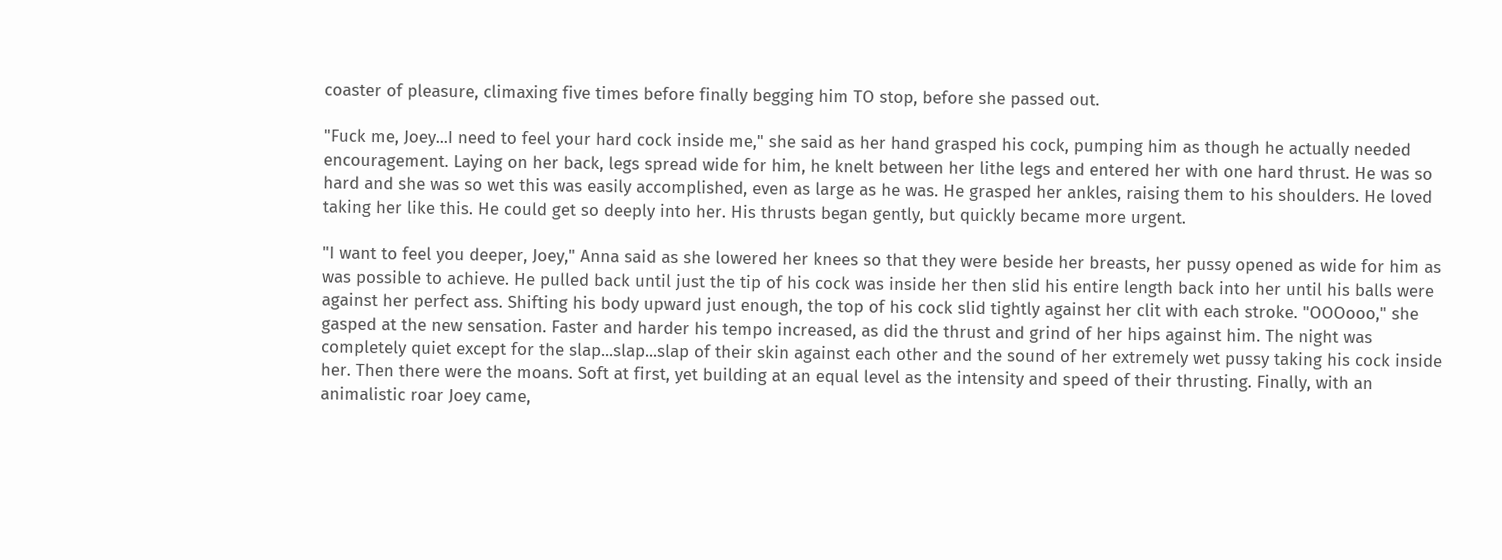coaster of pleasure, climaxing five times before finally begging him TO stop, before she passed out.

"Fuck me, Joey...I need to feel your hard cock inside me," she said as her hand grasped his cock, pumping him as though he actually needed encouragement. Laying on her back, legs spread wide for him, he knelt between her lithe legs and entered her with one hard thrust. He was so hard and she was so wet this was easily accomplished, even as large as he was. He grasped her ankles, raising them to his shoulders. He loved taking her like this. He could get so deeply into her. His thrusts began gently, but quickly became more urgent.

"I want to feel you deeper, Joey," Anna said as she lowered her knees so that they were beside her breasts, her pussy opened as wide for him as was possible to achieve. He pulled back until just the tip of his cock was inside her then slid his entire length back into her until his balls were against her perfect ass. Shifting his body upward just enough, the top of his cock slid tightly against her clit with each stroke. "OOOooo," she gasped at the new sensation. Faster and harder his tempo increased, as did the thrust and grind of her hips against him. The night was completely quiet except for the slap...slap...slap of their skin against each other and the sound of her extremely wet pussy taking his cock inside her. Then there were the moans. Soft at first, yet building at an equal level as the intensity and speed of their thrusting. Finally, with an animalistic roar Joey came,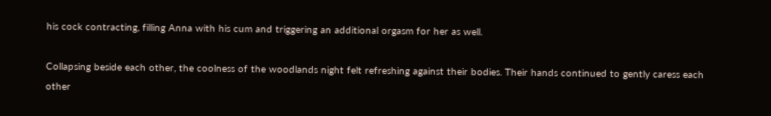his cock contracting, filling Anna with his cum and triggering an additional orgasm for her as well.

Collapsing beside each other, the coolness of the woodlands night felt refreshing against their bodies. Their hands continued to gently caress each other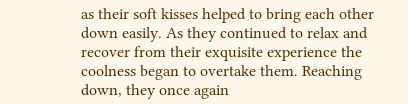as their soft kisses helped to bring each other down easily. As they continued to relax and recover from their exquisite experience the coolness began to overtake them. Reaching down, they once again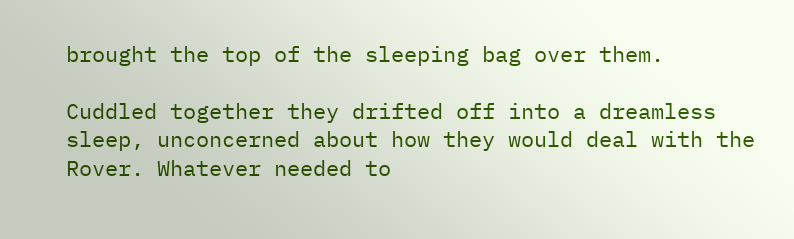brought the top of the sleeping bag over them.

Cuddled together they drifted off into a dreamless sleep, unconcerned about how they would deal with the Rover. Whatever needed to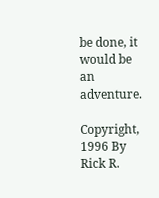be done, it would be an adventure.

Copyright, 1996 By Rick R.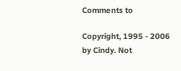Comments to

Copyright, 1995 - 2006 by Cindy. Not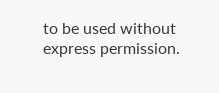to be used without express permission.